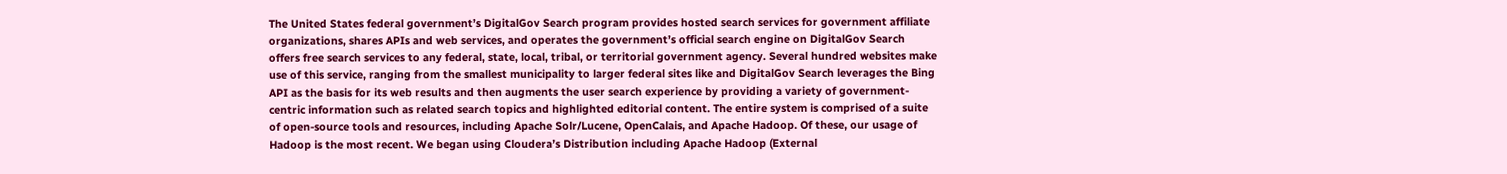The United States federal government’s DigitalGov Search program provides hosted search services for government affiliate organizations, shares APIs and web services, and operates the government’s official search engine on DigitalGov Search offers free search services to any federal, state, local, tribal, or territorial government agency. Several hundred websites make use of this service, ranging from the smallest municipality to larger federal sites like and DigitalGov Search leverages the Bing API as the basis for its web results and then augments the user search experience by providing a variety of government-centric information such as related search topics and highlighted editorial content. The entire system is comprised of a suite of open-source tools and resources, including Apache Solr/Lucene, OpenCalais, and Apache Hadoop. Of these, our usage of Hadoop is the most recent. We began using Cloudera’s Distribution including Apache Hadoop (External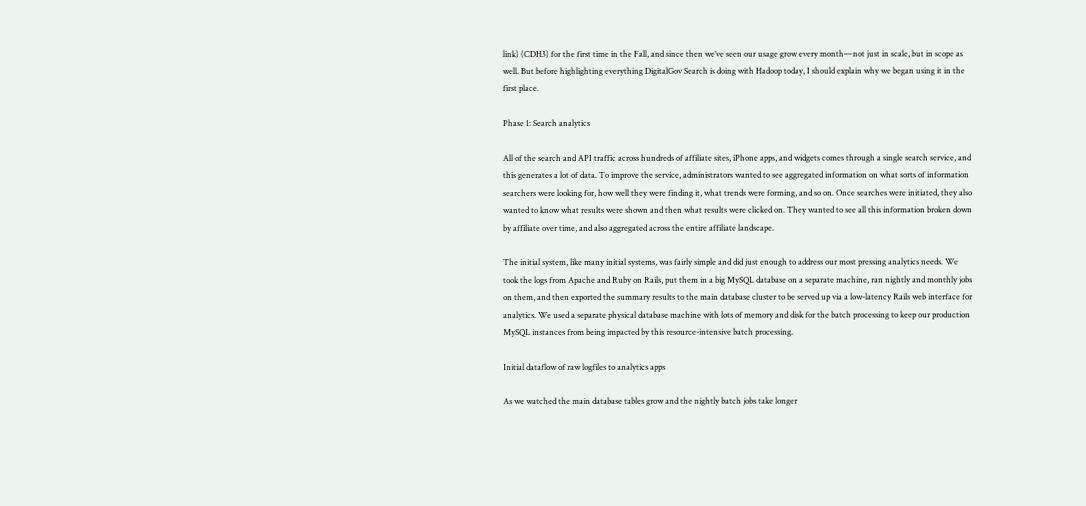link) (CDH3) for the first time in the Fall, and since then we’ve seen our usage grow every month—not just in scale, but in scope as well. But before highlighting everything DigitalGov Search is doing with Hadoop today, I should explain why we began using it in the first place.

Phase 1: Search analytics

All of the search and API traffic across hundreds of affiliate sites, iPhone apps, and widgets comes through a single search service, and this generates a lot of data. To improve the service, administrators wanted to see aggregated information on what sorts of information searchers were looking for, how well they were finding it, what trends were forming, and so on. Once searches were initiated, they also wanted to know what results were shown and then what results were clicked on. They wanted to see all this information broken down by affiliate over time, and also aggregated across the entire affiliate landscape.

The initial system, like many initial systems, was fairly simple and did just enough to address our most pressing analytics needs. We took the logs from Apache and Ruby on Rails, put them in a big MySQL database on a separate machine, ran nightly and monthly jobs on them, and then exported the summary results to the main database cluster to be served up via a low-latency Rails web interface for analytics. We used a separate physical database machine with lots of memory and disk for the batch processing to keep our production MySQL instances from being impacted by this resource-intensive batch processing.

Initial dataflow of raw logfiles to analytics apps

As we watched the main database tables grow and the nightly batch jobs take longer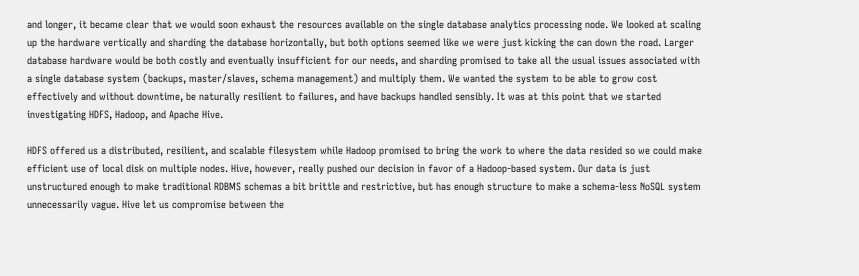and longer, it became clear that we would soon exhaust the resources available on the single database analytics processing node. We looked at scaling up the hardware vertically and sharding the database horizontally, but both options seemed like we were just kicking the can down the road. Larger database hardware would be both costly and eventually insufficient for our needs, and sharding promised to take all the usual issues associated with a single database system (backups, master/slaves, schema management) and multiply them. We wanted the system to be able to grow cost effectively and without downtime, be naturally resilient to failures, and have backups handled sensibly. It was at this point that we started investigating HDFS, Hadoop, and Apache Hive.

HDFS offered us a distributed, resilient, and scalable filesystem while Hadoop promised to bring the work to where the data resided so we could make efficient use of local disk on multiple nodes. Hive, however, really pushed our decision in favor of a Hadoop-based system. Our data is just unstructured enough to make traditional RDBMS schemas a bit brittle and restrictive, but has enough structure to make a schema-less NoSQL system unnecessarily vague. Hive let us compromise between the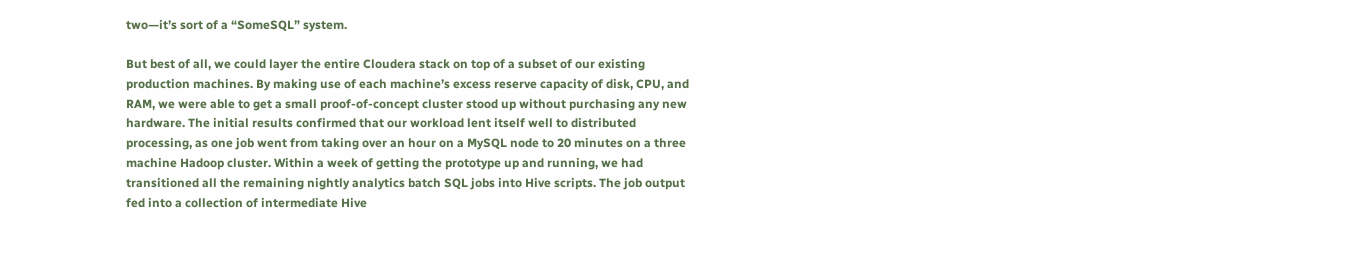two—it’s sort of a “SomeSQL” system.

But best of all, we could layer the entire Cloudera stack on top of a subset of our existing production machines. By making use of each machine’s excess reserve capacity of disk, CPU, and RAM, we were able to get a small proof-of-concept cluster stood up without purchasing any new hardware. The initial results confirmed that our workload lent itself well to distributed processing, as one job went from taking over an hour on a MySQL node to 20 minutes on a three machine Hadoop cluster. Within a week of getting the prototype up and running, we had transitioned all the remaining nightly analytics batch SQL jobs into Hive scripts. The job output fed into a collection of intermediate Hive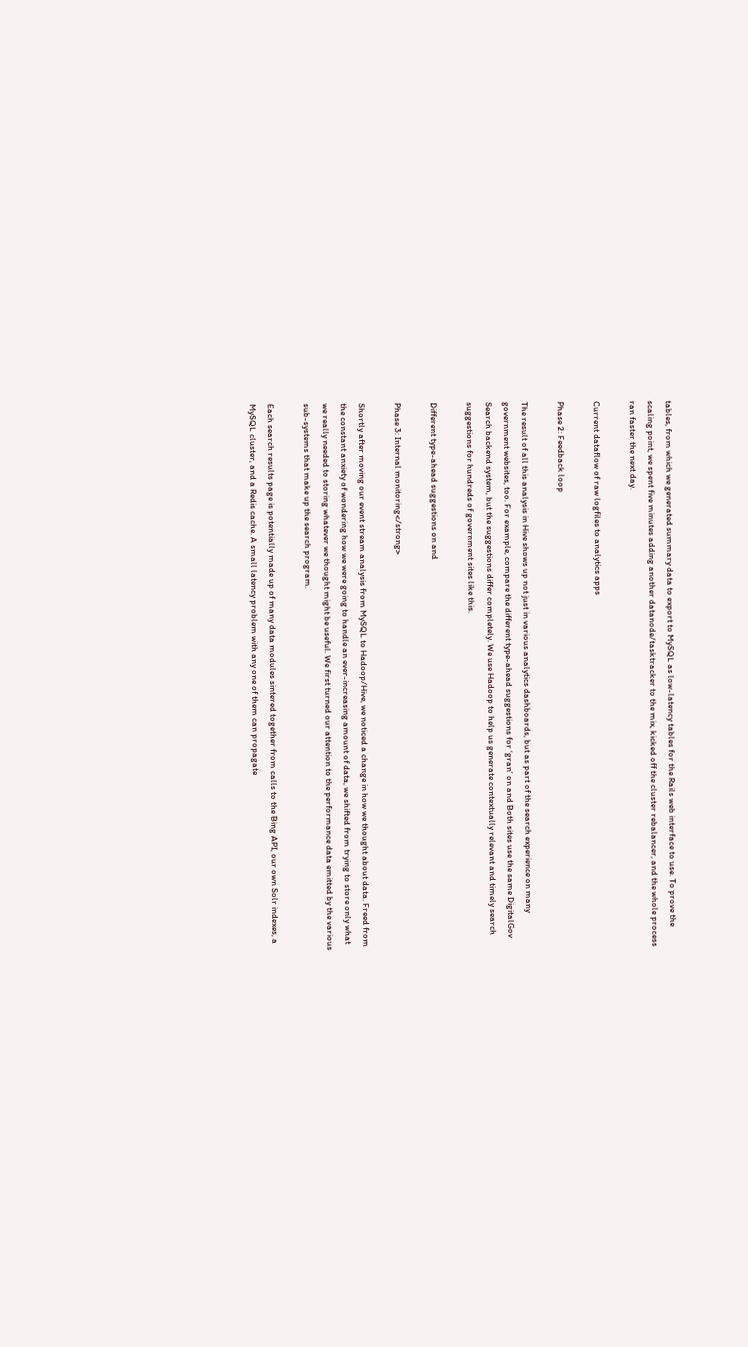tables, from which we generated summary data to export to MySQL as low-latency tables for the Rails web interface to use. To prove the scaling point, we spent five minutes adding another datanode/tasktracker to the mix, kicked off the cluster rebalancer, and the whole process ran faster the next day.

Current dataflow of raw logfiles to analytics apps

Phase 2: Feedback loop

The result of all this analysis in Hive shows up not just in various analytics dashboards, but as part of the search experience on many government websites, too. For example, compare the different type-ahead suggestions for ‘gran’ on and Both sites use the same DigitalGov Search backend system, but the suggestions differ completely. We use Hadoop to help us generate contextually relevant and timely search suggestions for hundreds of government sites like this.

Different type-ahead suggestions on and

Phase 3: Internal monitoring</strong>

Shortly after moving our event stream analysis from MySQL to Hadoop/Hive, we noticed a change in how we thought about data. Freed from the constant anxiety of wondering how we were going to handle an ever-increasing amount of data, we shifted from trying to store only what we really needed to storing whatever we thought might be useful. We first turned our attention to the performance data emitted by the various sub-systems that make up the search program.

Each search results page is potentially made up of many data modules sintered together from calls to the Bing API, our own Solr indexes, a MySQL cluster, and a Redis cache. A small latency problem with any one of them can propagate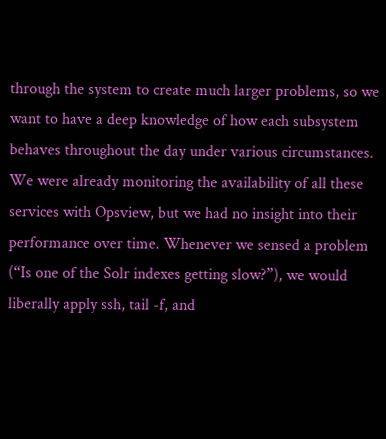through the system to create much larger problems, so we want to have a deep knowledge of how each subsystem behaves throughout the day under various circumstances. We were already monitoring the availability of all these services with Opsview, but we had no insight into their performance over time. Whenever we sensed a problem (“Is one of the Solr indexes getting slow?”), we would liberally apply ssh, tail -f, and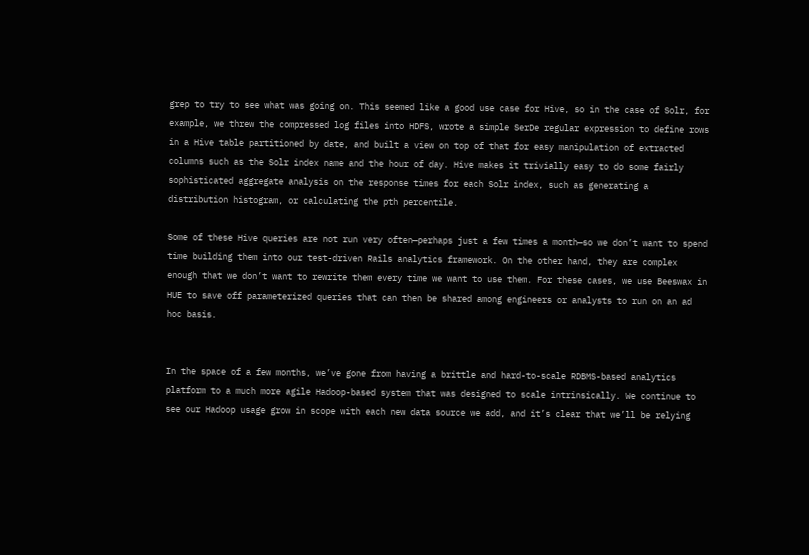grep to try to see what was going on. This seemed like a good use case for Hive, so in the case of Solr, for example, we threw the compressed log files into HDFS, wrote a simple SerDe regular expression to define rows in a Hive table partitioned by date, and built a view on top of that for easy manipulation of extracted columns such as the Solr index name and the hour of day. Hive makes it trivially easy to do some fairly sophisticated aggregate analysis on the response times for each Solr index, such as generating a distribution histogram, or calculating the pth percentile.

Some of these Hive queries are not run very often—perhaps just a few times a month—so we don’t want to spend time building them into our test-driven Rails analytics framework. On the other hand, they are complex enough that we don’t want to rewrite them every time we want to use them. For these cases, we use Beeswax in HUE to save off parameterized queries that can then be shared among engineers or analysts to run on an ad hoc basis.


In the space of a few months, we’ve gone from having a brittle and hard-to-scale RDBMS-based analytics platform to a much more agile Hadoop-based system that was designed to scale intrinsically. We continue to see our Hadoop usage grow in scope with each new data source we add, and it’s clear that we’ll be relying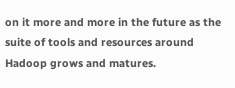on it more and more in the future as the suite of tools and resources around Hadoop grows and matures.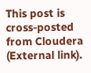This post is cross-posted from Cloudera (External link).